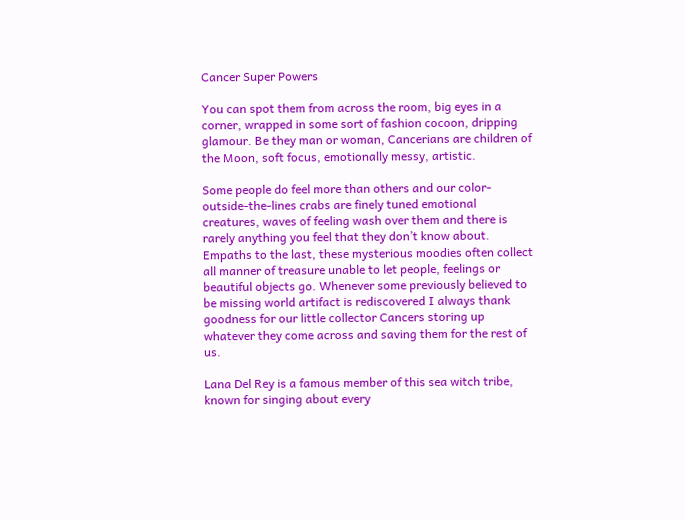Cancer Super Powers

You can spot them from across the room, big eyes in a corner, wrapped in some sort of fashion cocoon, dripping glamour. Be they man or woman, Cancerians are children of the Moon, soft focus, emotionally messy, artistic.

Some people do feel more than others and our color-outside-the-lines crabs are finely tuned emotional creatures, waves of feeling wash over them and there is rarely anything you feel that they don’t know about.  Empaths to the last, these mysterious moodies often collect all manner of treasure unable to let people, feelings or beautiful objects go. Whenever some previously believed to be missing world artifact is rediscovered I always thank goodness for our little collector Cancers storing up whatever they come across and saving them for the rest of us.

Lana Del Rey is a famous member of this sea witch tribe, known for singing about every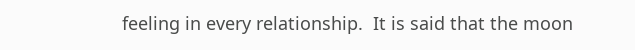feeling in every relationship.  It is said that the moon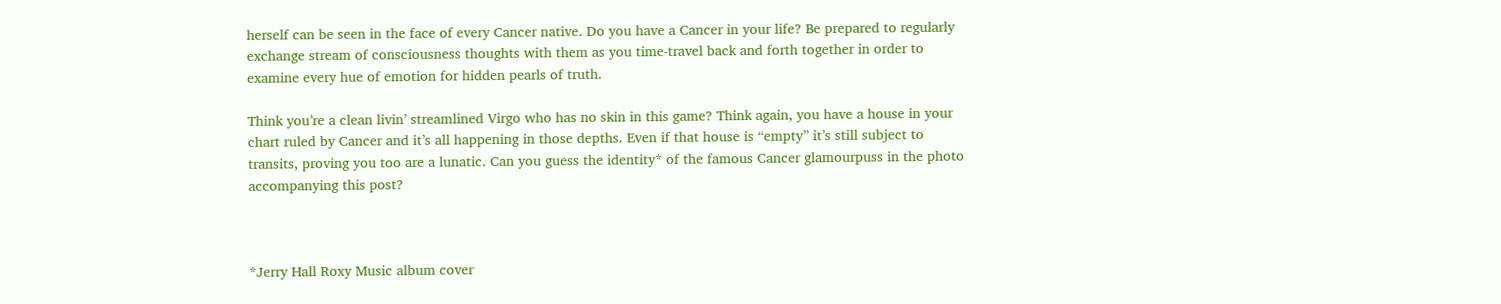herself can be seen in the face of every Cancer native. Do you have a Cancer in your life? Be prepared to regularly exchange stream of consciousness thoughts with them as you time-travel back and forth together in order to examine every hue of emotion for hidden pearls of truth.

Think you’re a clean livin’ streamlined Virgo who has no skin in this game? Think again, you have a house in your chart ruled by Cancer and it’s all happening in those depths. Even if that house is “empty” it’s still subject to transits, proving you too are a lunatic. Can you guess the identity* of the famous Cancer glamourpuss in the photo accompanying this post?



*Jerry Hall Roxy Music album cover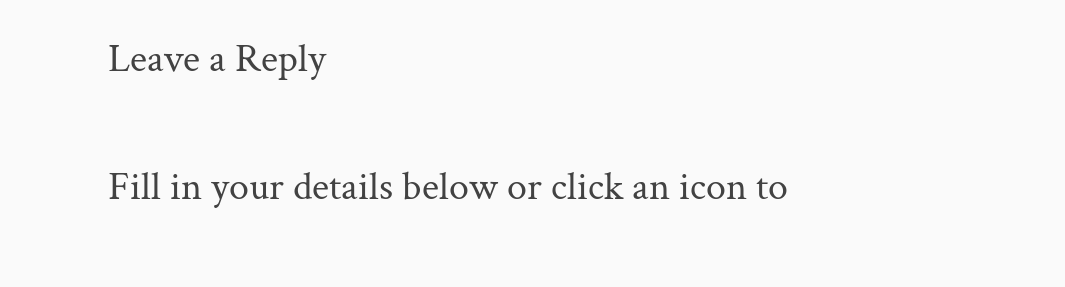Leave a Reply

Fill in your details below or click an icon to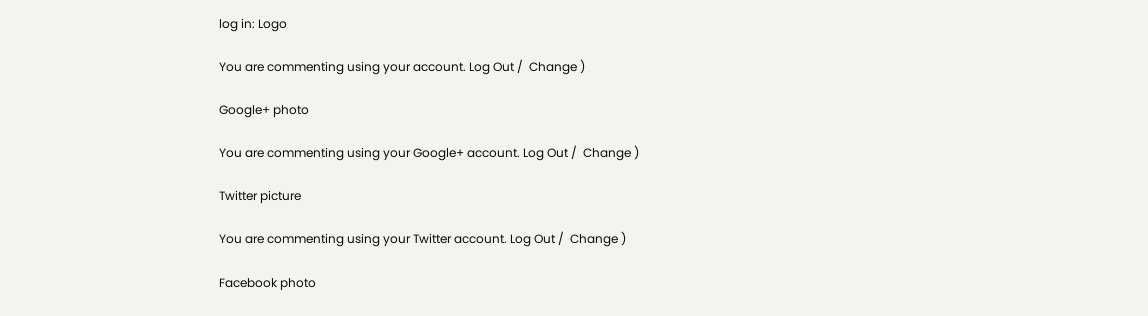log in: Logo

You are commenting using your account. Log Out /  Change )

Google+ photo

You are commenting using your Google+ account. Log Out /  Change )

Twitter picture

You are commenting using your Twitter account. Log Out /  Change )

Facebook photo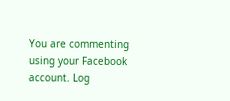You are commenting using your Facebook account. Log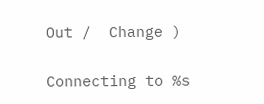Out /  Change )


Connecting to %s